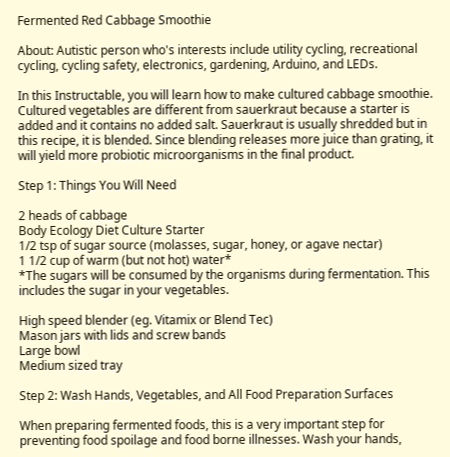Fermented Red Cabbage Smoothie

About: Autistic person who's interests include utility cycling, recreational cycling, cycling safety, electronics, gardening, Arduino, and LEDs.

In this Instructable, you will learn how to make cultured cabbage smoothie. Cultured vegetables are different from sauerkraut because a starter is added and it contains no added salt. Sauerkraut is usually shredded but in this recipe, it is blended. Since blending releases more juice than grating, it will yield more probiotic microorganisms in the final product.

Step 1: Things You Will Need

2 heads of cabbage
Body Ecology Diet Culture Starter
1/2 tsp of sugar source (molasses, sugar, honey, or agave nectar)
1 1/2 cup of warm (but not hot) water*
*The sugars will be consumed by the organisms during fermentation. This includes the sugar in your vegetables.

High speed blender (eg. Vitamix or Blend Tec)
Mason jars with lids and screw bands
Large bowl
Medium sized tray

Step 2: Wash Hands, Vegetables, and All Food Preparation Surfaces

When preparing fermented foods, this is a very important step for preventing food spoilage and food borne illnesses. Wash your hands,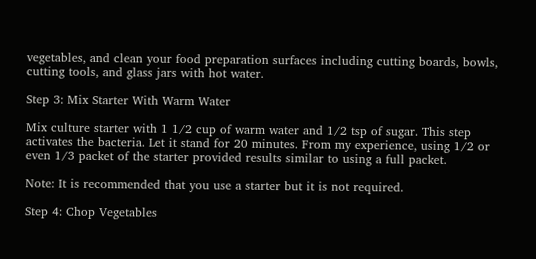vegetables, and clean your food preparation surfaces including cutting boards, bowls, cutting tools, and glass jars with hot water.

Step 3: Mix Starter With Warm Water

Mix culture starter with 1 1/2 cup of warm water and 1/2 tsp of sugar. This step activates the bacteria. Let it stand for 20 minutes. From my experience, using 1/2 or even 1/3 packet of the starter provided results similar to using a full packet.

Note: It is recommended that you use a starter but it is not required.

Step 4: Chop Vegetables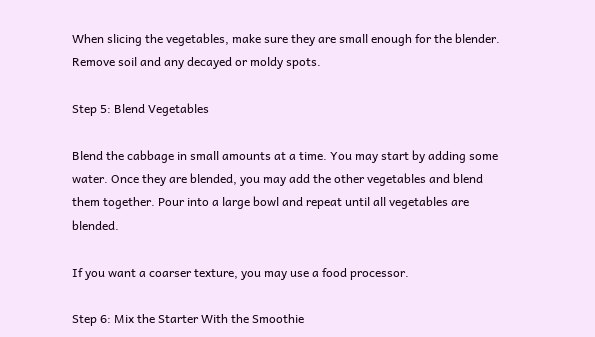When slicing the vegetables, make sure they are small enough for the blender. Remove soil and any decayed or moldy spots.

Step 5: Blend Vegetables

Blend the cabbage in small amounts at a time. You may start by adding some water. Once they are blended, you may add the other vegetables and blend them together. Pour into a large bowl and repeat until all vegetables are blended.

If you want a coarser texture, you may use a food processor.

Step 6: Mix the Starter With the Smoothie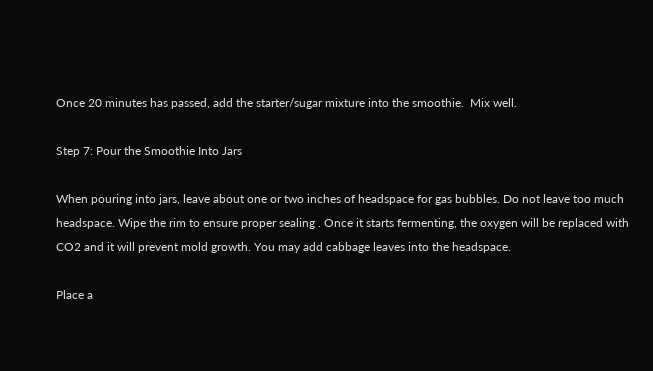Once 20 minutes has passed, add the starter/sugar mixture into the smoothie.  Mix well.

Step 7: Pour the Smoothie Into Jars

When pouring into jars, leave about one or two inches of headspace for gas bubbles. Do not leave too much headspace. Wipe the rim to ensure proper sealing . Once it starts fermenting, the oxygen will be replaced with CO2 and it will prevent mold growth. You may add cabbage leaves into the headspace.

Place a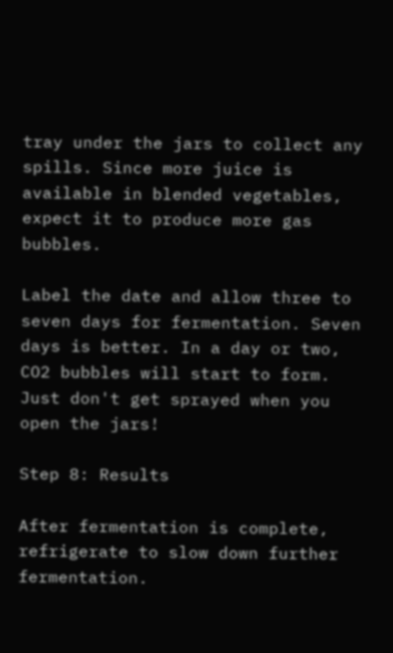tray under the jars to collect any spills. Since more juice is available in blended vegetables, expect it to produce more gas bubbles.

Label the date and allow three to seven days for fermentation. Seven days is better. In a day or two, CO2 bubbles will start to form. Just don't get sprayed when you open the jars!

Step 8: Results

After fermentation is complete, refrigerate to slow down further fermentation.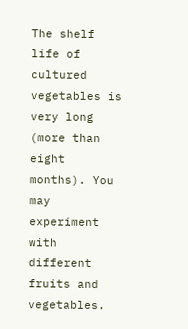The shelf life of cultured vegetables is very long (more than eight months). You may experiment with different fruits and vegetables.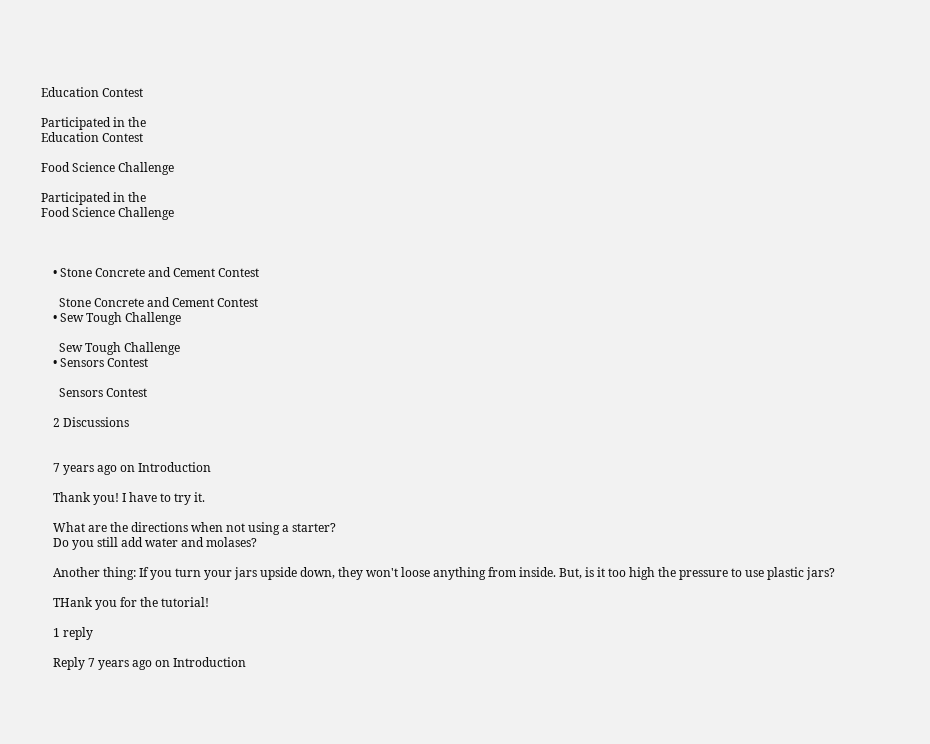Education Contest

Participated in the
Education Contest

Food Science Challenge

Participated in the
Food Science Challenge



    • Stone Concrete and Cement Contest

      Stone Concrete and Cement Contest
    • Sew Tough Challenge

      Sew Tough Challenge
    • Sensors Contest

      Sensors Contest

    2 Discussions


    7 years ago on Introduction

    Thank you! I have to try it.

    What are the directions when not using a starter?
    Do you still add water and molases?

    Another thing: If you turn your jars upside down, they won't loose anything from inside. But, is it too high the pressure to use plastic jars?

    THank you for the tutorial!

    1 reply

    Reply 7 years ago on Introduction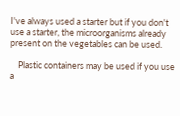I've always used a starter but if you don't use a starter, the microorganisms already present on the vegetables can be used.

    Plastic containers may be used if you use a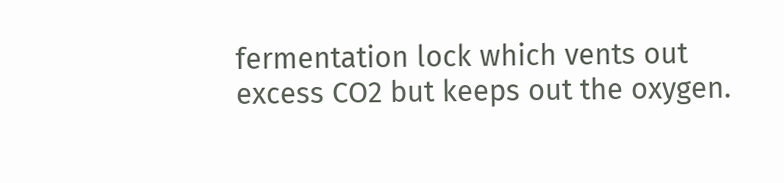fermentation lock which vents out excess CO2 but keeps out the oxygen.